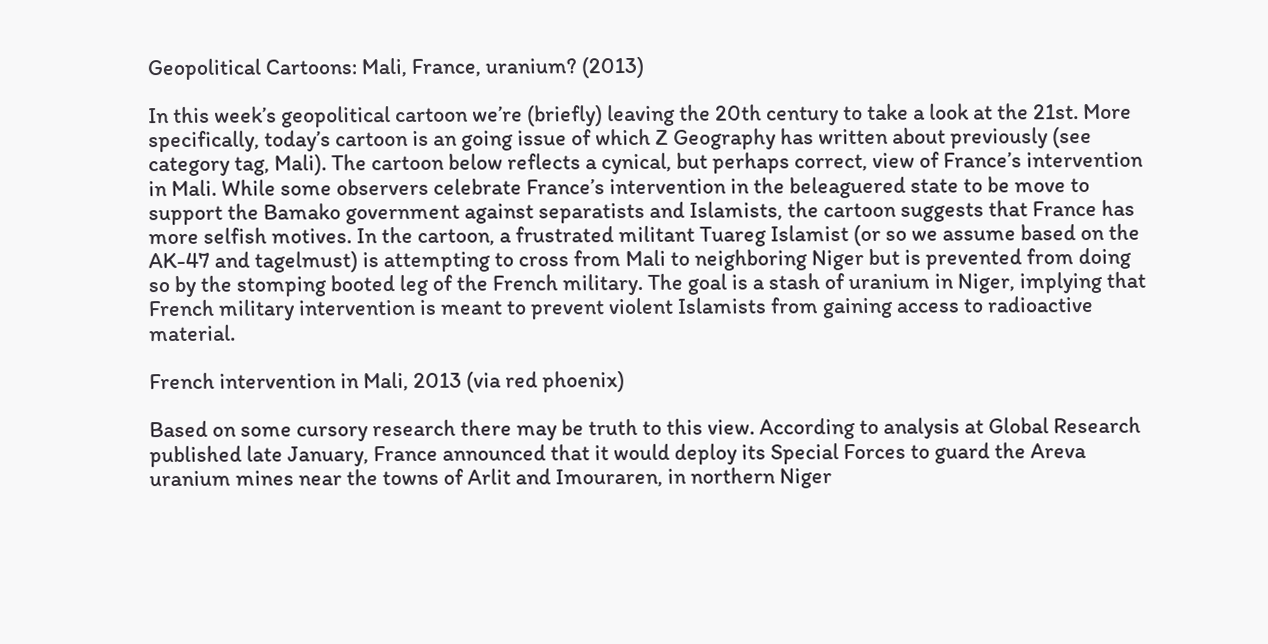Geopolitical Cartoons: Mali, France, uranium? (2013)

In this week’s geopolitical cartoon we’re (briefly) leaving the 20th century to take a look at the 21st. More specifically, today’s cartoon is an going issue of which Z Geography has written about previously (see category tag, Mali). The cartoon below reflects a cynical, but perhaps correct, view of France’s intervention in Mali. While some observers celebrate France’s intervention in the beleaguered state to be move to support the Bamako government against separatists and Islamists, the cartoon suggests that France has more selfish motives. In the cartoon, a frustrated militant Tuareg Islamist (or so we assume based on the AK-47 and tagelmust) is attempting to cross from Mali to neighboring Niger but is prevented from doing so by the stomping booted leg of the French military. The goal is a stash of uranium in Niger, implying that French military intervention is meant to prevent violent Islamists from gaining access to radioactive material.

French intervention in Mali, 2013 (via red phoenix)

Based on some cursory research there may be truth to this view. According to analysis at Global Research published late January, France announced that it would deploy its Special Forces to guard the Areva uranium mines near the towns of Arlit and Imouraren, in northern Niger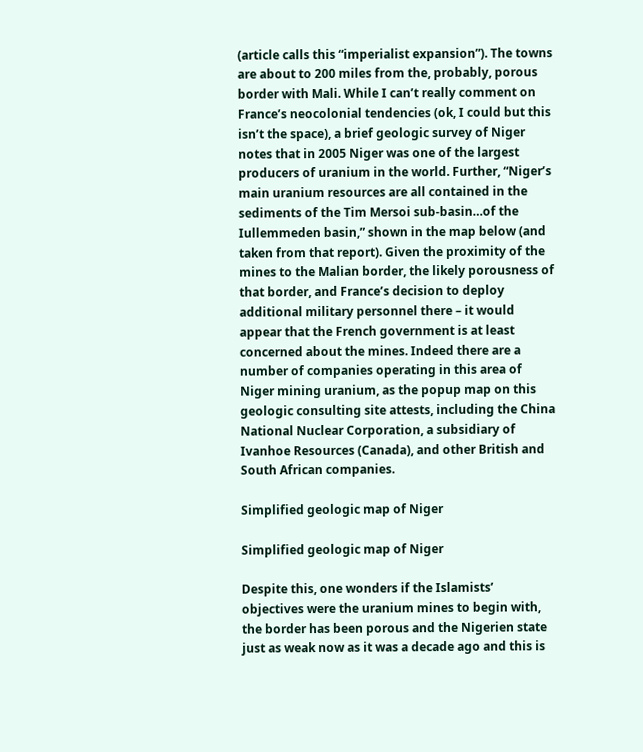(article calls this “imperialist expansion”). The towns are about to 200 miles from the, probably, porous border with Mali. While I can’t really comment on France’s neocolonial tendencies (ok, I could but this isn’t the space), a brief geologic survey of Niger notes that in 2005 Niger was one of the largest producers of uranium in the world. Further, “Niger’s main uranium resources are all contained in the sediments of the Tim Mersoi sub-basin…of the Iullemmeden basin,” shown in the map below (and taken from that report). Given the proximity of the mines to the Malian border, the likely porousness of that border, and France’s decision to deploy additional military personnel there – it would appear that the French government is at least concerned about the mines. Indeed there are a number of companies operating in this area of Niger mining uranium, as the popup map on this geologic consulting site attests, including the China National Nuclear Corporation, a subsidiary of Ivanhoe Resources (Canada), and other British and South African companies.

Simplified geologic map of Niger

Simplified geologic map of Niger

Despite this, one wonders if the Islamists’ objectives were the uranium mines to begin with, the border has been porous and the Nigerien state just as weak now as it was a decade ago and this is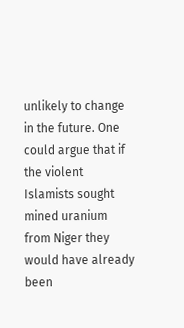unlikely to change in the future. One could argue that if the violent Islamists sought mined uranium from Niger they would have already been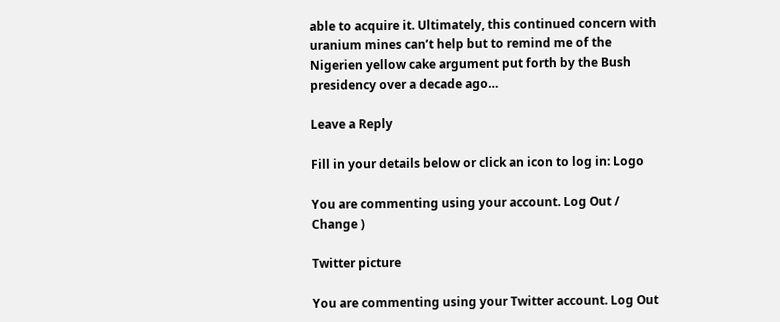able to acquire it. Ultimately, this continued concern with uranium mines can’t help but to remind me of the Nigerien yellow cake argument put forth by the Bush presidency over a decade ago…

Leave a Reply

Fill in your details below or click an icon to log in: Logo

You are commenting using your account. Log Out /  Change )

Twitter picture

You are commenting using your Twitter account. Log Out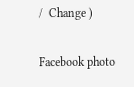/  Change )

Facebook photo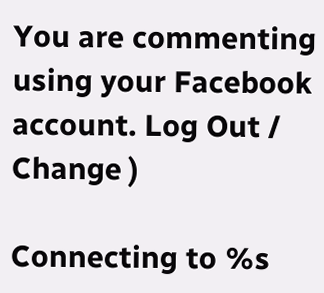You are commenting using your Facebook account. Log Out /  Change )

Connecting to %s